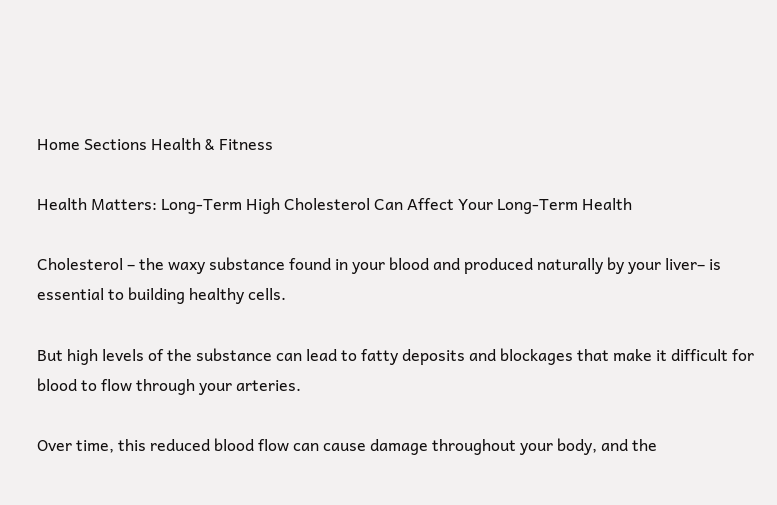Home Sections Health & Fitness

Health Matters: Long-Term High Cholesterol Can Affect Your Long-Term Health

Cholesterol – the waxy substance found in your blood and produced naturally by your liver– is essential to building healthy cells.

But high levels of the substance can lead to fatty deposits and blockages that make it difficult for blood to flow through your arteries.

Over time, this reduced blood flow can cause damage throughout your body, and the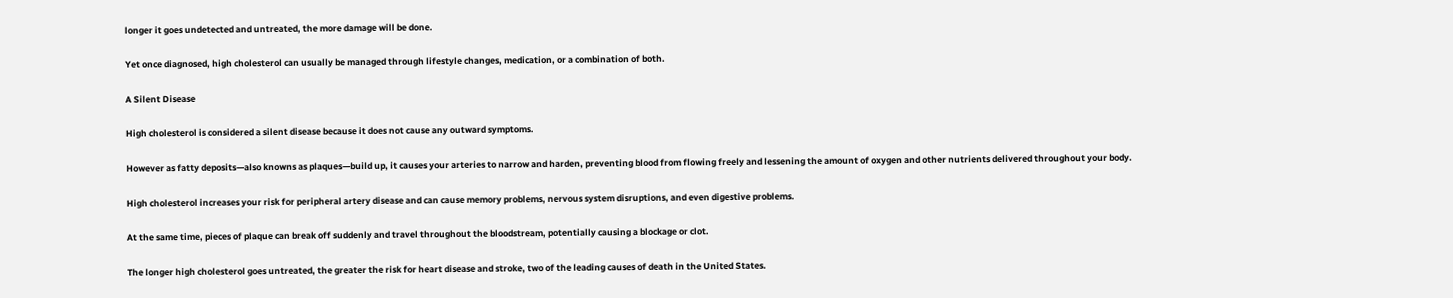longer it goes undetected and untreated, the more damage will be done.

Yet once diagnosed, high cholesterol can usually be managed through lifestyle changes, medication, or a combination of both.

A Silent Disease

High cholesterol is considered a silent disease because it does not cause any outward symptoms.

However as fatty deposits—also knowns as plaques—build up, it causes your arteries to narrow and harden, preventing blood from flowing freely and lessening the amount of oxygen and other nutrients delivered throughout your body.

High cholesterol increases your risk for peripheral artery disease and can cause memory problems, nervous system disruptions, and even digestive problems.

At the same time, pieces of plaque can break off suddenly and travel throughout the bloodstream, potentially causing a blockage or clot.

The longer high cholesterol goes untreated, the greater the risk for heart disease and stroke, two of the leading causes of death in the United States.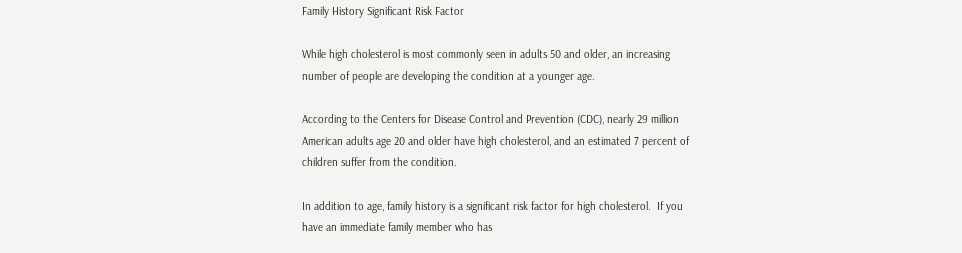Family History Significant Risk Factor

While high cholesterol is most commonly seen in adults 50 and older, an increasing number of people are developing the condition at a younger age.

According to the Centers for Disease Control and Prevention (CDC), nearly 29 million American adults age 20 and older have high cholesterol, and an estimated 7 percent of children suffer from the condition.

In addition to age, family history is a significant risk factor for high cholesterol.  If you have an immediate family member who has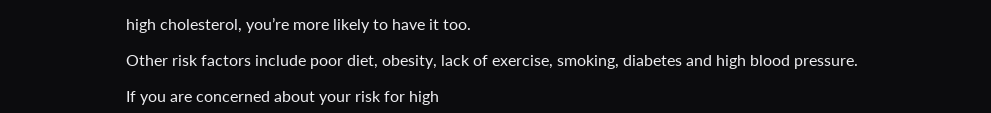high cholesterol, you’re more likely to have it too.

Other risk factors include poor diet, obesity, lack of exercise, smoking, diabetes and high blood pressure.

If you are concerned about your risk for high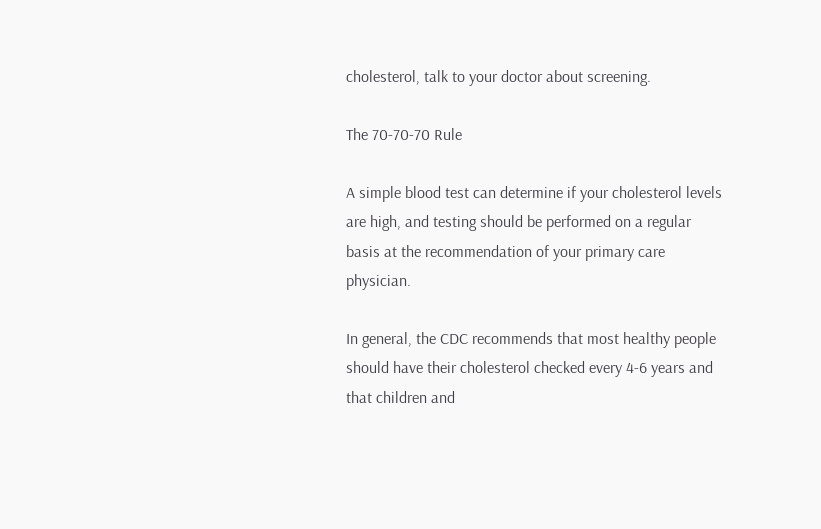cholesterol, talk to your doctor about screening.

The 70-70-70 Rule

A simple blood test can determine if your cholesterol levels are high, and testing should be performed on a regular basis at the recommendation of your primary care physician.

In general, the CDC recommends that most healthy people should have their cholesterol checked every 4-6 years and that children and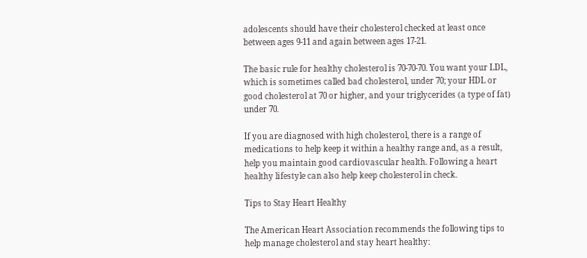adolescents should have their cholesterol checked at least once between ages 9-11 and again between ages 17-21.

The basic rule for healthy cholesterol is 70-70-70. You want your LDL, which is sometimes called bad cholesterol, under 70; your HDL or good cholesterol at 70 or higher, and your triglycerides (a type of fat) under 70.

If you are diagnosed with high cholesterol, there is a range of medications to help keep it within a healthy range and, as a result, help you maintain good cardiovascular health. Following a heart healthy lifestyle can also help keep cholesterol in check.

Tips to Stay Heart Healthy

The American Heart Association recommends the following tips to help manage cholesterol and stay heart healthy: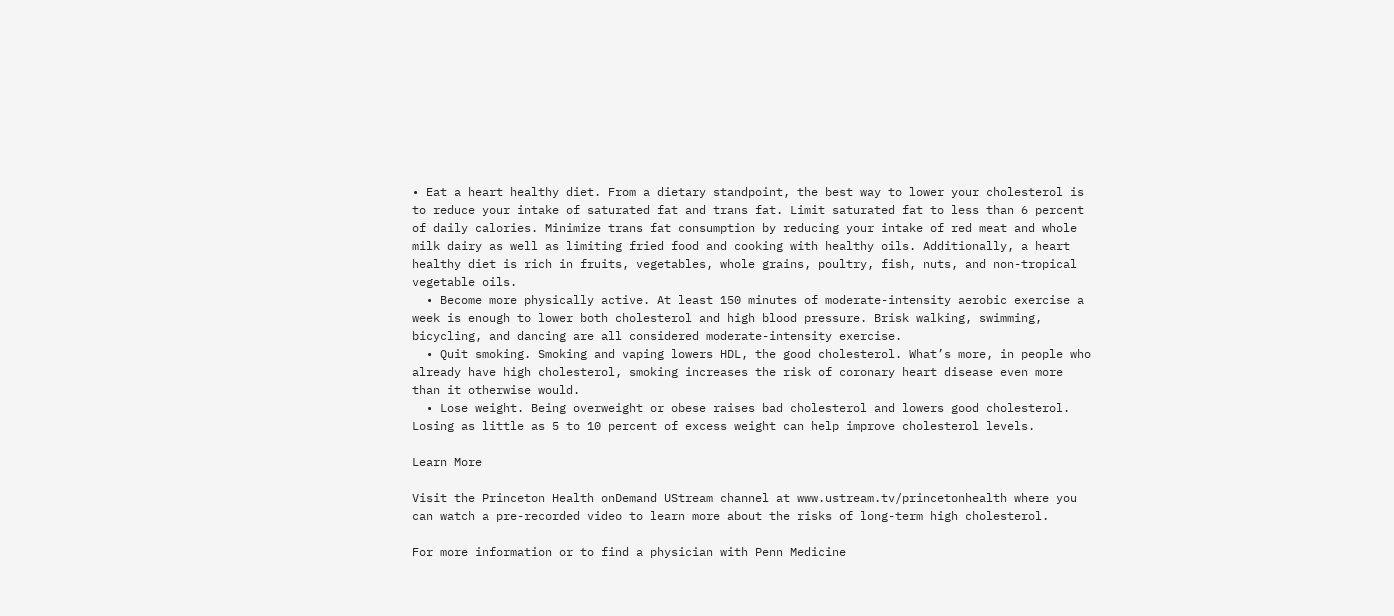• Eat a heart healthy diet. From a dietary standpoint, the best way to lower your cholesterol is to reduce your intake of saturated fat and trans fat. Limit saturated fat to less than 6 percent of daily calories. Minimize trans fat consumption by reducing your intake of red meat and whole milk dairy as well as limiting fried food and cooking with healthy oils. Additionally, a heart healthy diet is rich in fruits, vegetables, whole grains, poultry, fish, nuts, and non-tropical vegetable oils.
  • Become more physically active. At least 150 minutes of moderate-intensity aerobic exercise a week is enough to lower both cholesterol and high blood pressure. Brisk walking, swimming, bicycling, and dancing are all considered moderate-intensity exercise.
  • Quit smoking. Smoking and vaping lowers HDL, the good cholesterol. What’s more, in people who already have high cholesterol, smoking increases the risk of coronary heart disease even more than it otherwise would.
  • Lose weight. Being overweight or obese raises bad cholesterol and lowers good cholesterol. Losing as little as 5 to 10 percent of excess weight can help improve cholesterol levels.

Learn More

Visit the Princeton Health onDemand UStream channel at www.ustream.tv/princetonhealth where you can watch a pre-recorded video to learn more about the risks of long-term high cholesterol.

For more information or to find a physician with Penn Medicine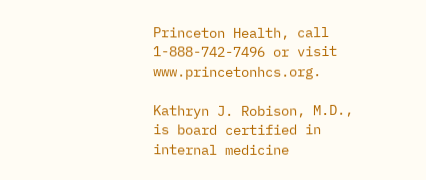Princeton Health, call 1-888-742-7496 or visit www.princetonhcs.org.

Kathryn J. Robison, M.D., is board certified in internal medicine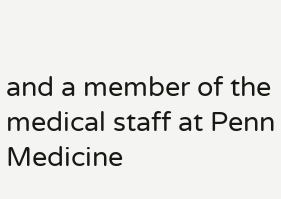and a member of the medical staff at Penn Medicine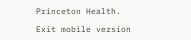Princeton Health.

Exit mobile version